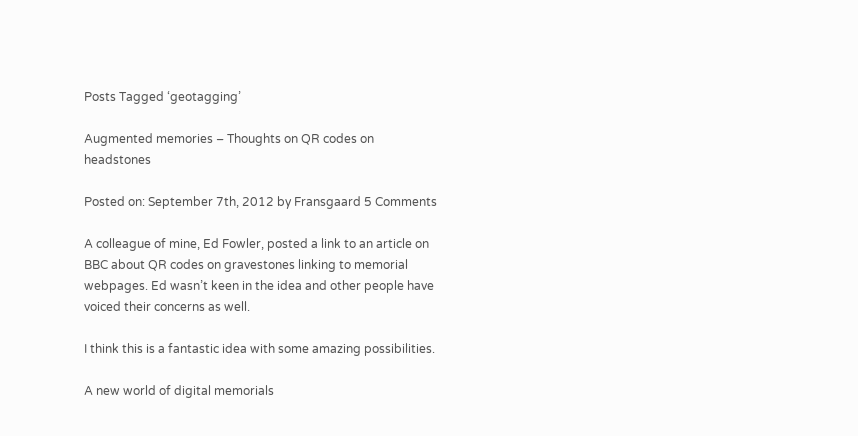Posts Tagged ‘geotagging’

Augmented memories – Thoughts on QR codes on headstones

Posted on: September 7th, 2012 by Fransgaard 5 Comments

A colleague of mine, Ed Fowler, posted a link to an article on BBC about QR codes on gravestones linking to memorial webpages. Ed wasn’t keen in the idea and other people have voiced their concerns as well.

I think this is a fantastic idea with some amazing possibilities.

A new world of digital memorials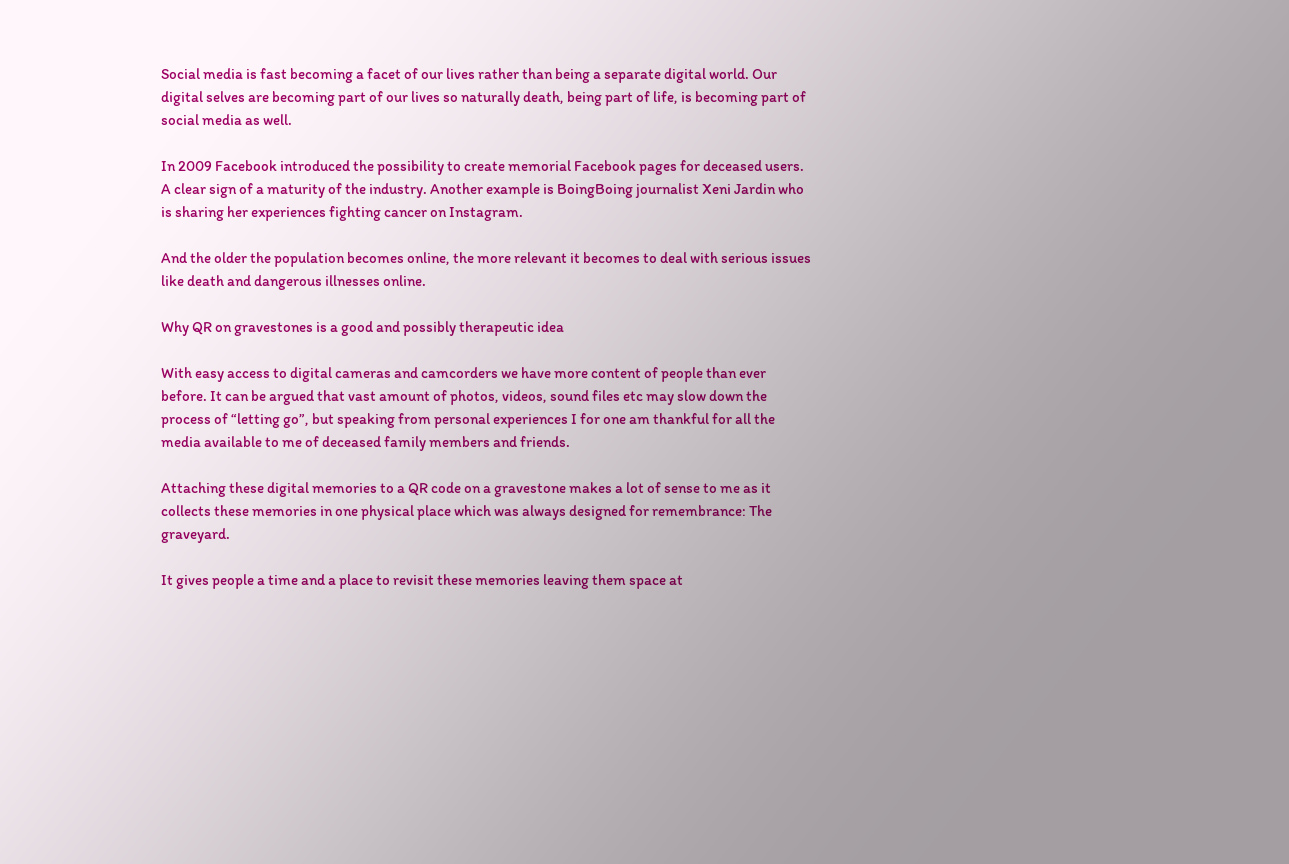Social media is fast becoming a facet of our lives rather than being a separate digital world. Our digital selves are becoming part of our lives so naturally death, being part of life, is becoming part of social media as well.

In 2009 Facebook introduced the possibility to create memorial Facebook pages for deceased users. A clear sign of a maturity of the industry. Another example is BoingBoing journalist Xeni Jardin who is sharing her experiences fighting cancer on Instagram.

And the older the population becomes online, the more relevant it becomes to deal with serious issues like death and dangerous illnesses online.

Why QR on gravestones is a good and possibly therapeutic idea

With easy access to digital cameras and camcorders we have more content of people than ever before. It can be argued that vast amount of photos, videos, sound files etc may slow down the process of “letting go”, but speaking from personal experiences I for one am thankful for all the media available to me of deceased family members and friends.

Attaching these digital memories to a QR code on a gravestone makes a lot of sense to me as it collects these memories in one physical place which was always designed for remembrance: The graveyard.

It gives people a time and a place to revisit these memories leaving them space at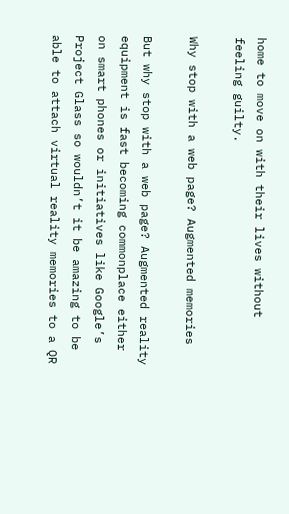home to move on with their lives without feeling guilty.

Why stop with a web page? Augmented memories

But why stop with a web page? Augmented reality equipment is fast becoming commonplace either on smart phones or initiatives like Google’s Project Glass so wouldn’t it be amazing to be able to attach virtual reality memories to a QR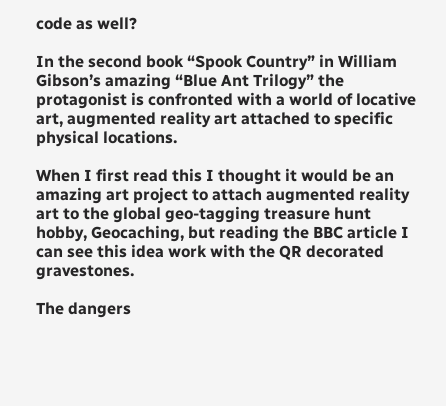code as well?

In the second book “Spook Country” in William Gibson’s amazing “Blue Ant Trilogy” the protagonist is confronted with a world of locative art, augmented reality art attached to specific physical locations.

When I first read this I thought it would be an amazing art project to attach augmented reality art to the global geo-tagging treasure hunt hobby, Geocaching, but reading the BBC article I can see this idea work with the QR decorated gravestones.

The dangers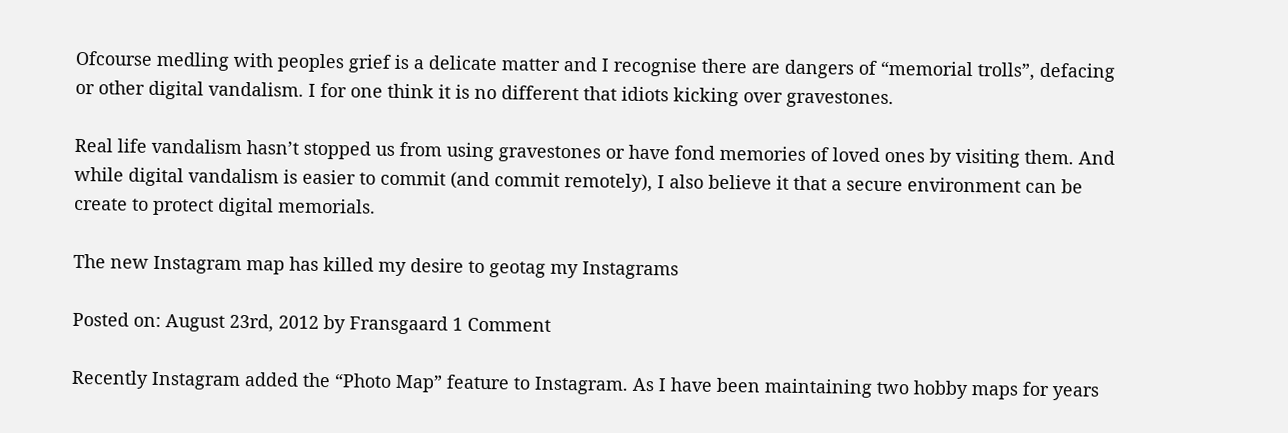Ofcourse medling with peoples grief is a delicate matter and I recognise there are dangers of “memorial trolls”, defacing or other digital vandalism. I for one think it is no different that idiots kicking over gravestones.

Real life vandalism hasn’t stopped us from using gravestones or have fond memories of loved ones by visiting them. And while digital vandalism is easier to commit (and commit remotely), I also believe it that a secure environment can be create to protect digital memorials.

The new Instagram map has killed my desire to geotag my Instagrams

Posted on: August 23rd, 2012 by Fransgaard 1 Comment

Recently Instagram added the “Photo Map” feature to Instagram. As I have been maintaining two hobby maps for years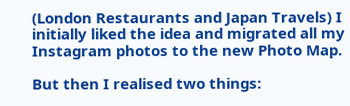(London Restaurants and Japan Travels) I initially liked the idea and migrated all my Instagram photos to the new Photo Map.

But then I realised two things: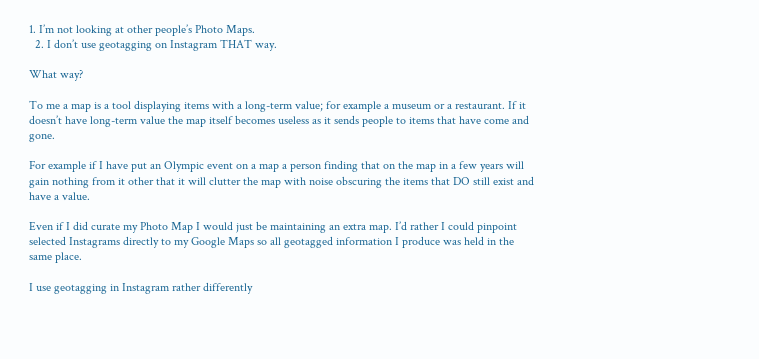1. I’m not looking at other people’s Photo Maps.
  2. I don’t use geotagging on Instagram THAT way.

What way?

To me a map is a tool displaying items with a long-term value; for example a museum or a restaurant. If it doesn’t have long-term value the map itself becomes useless as it sends people to items that have come and gone.

For example if I have put an Olympic event on a map a person finding that on the map in a few years will gain nothing from it other that it will clutter the map with noise obscuring the items that DO still exist and have a value.

Even if I did curate my Photo Map I would just be maintaining an extra map. I’d rather I could pinpoint selected Instagrams directly to my Google Maps so all geotagged information I produce was held in the same place.

I use geotagging in Instagram rather differently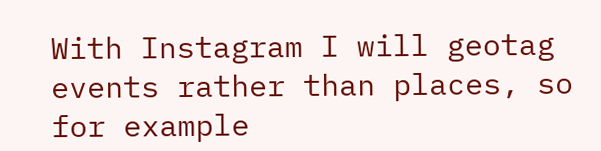With Instagram I will geotag events rather than places, so for example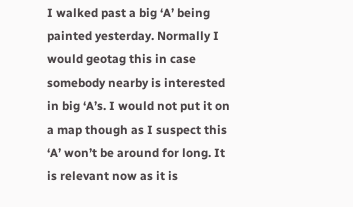I walked past a big ‘A’ being painted yesterday. Normally I would geotag this in case somebody nearby is interested in big ‘A’s. I would not put it on a map though as I suspect this ‘A’ won’t be around for long. It is relevant now as it is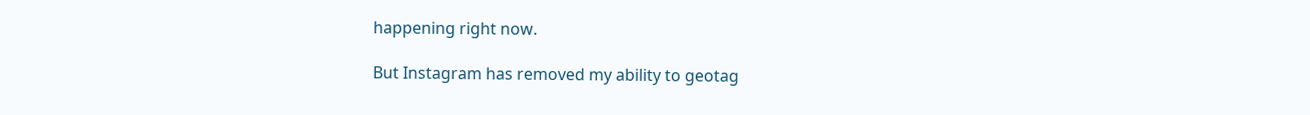happening right now.

But Instagram has removed my ability to geotag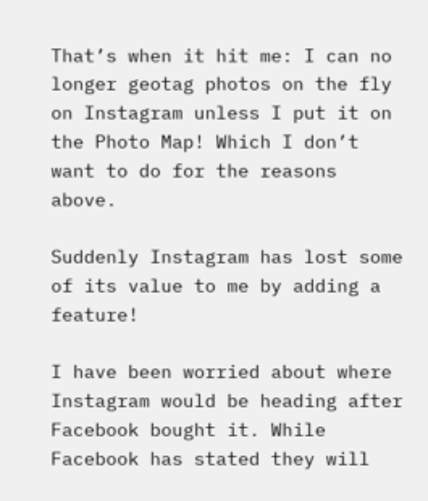That’s when it hit me: I can no longer geotag photos on the fly on Instagram unless I put it on the Photo Map! Which I don’t want to do for the reasons above.

Suddenly Instagram has lost some of its value to me by adding a feature!

I have been worried about where Instagram would be heading after Facebook bought it. While Facebook has stated they will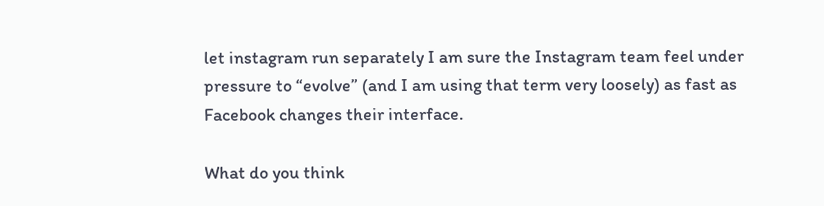let instagram run separately I am sure the Instagram team feel under pressure to “evolve” (and I am using that term very loosely) as fast as Facebook changes their interface.

What do you think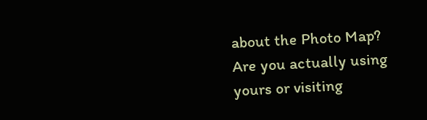about the Photo Map? Are you actually using yours or visiting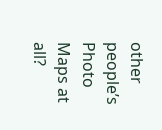other people’s Photo Maps at all?